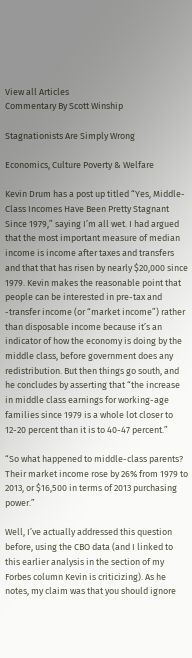View all Articles
Commentary By Scott Winship

Stagnationists Are Simply Wrong

Economics, Culture Poverty & Welfare

Kevin Drum has a post up titled “Yes, Middle-Class Incomes Have Been Pretty Stagnant Since 1979,” saying I’m all wet. I had argued that the most important measure of median income is income after taxes and transfers and that that has risen by nearly $20,000 since 1979. Kevin makes the reasonable point that people can be interested in pre-tax and -transfer income (or “market income”) rather than disposable income because it’s an indicator of how the economy is doing by the middle class, before government does any redistribution. But then things go south, and he concludes by asserting that “the increase in middle class earnings for working-age families since 1979 is a whole lot closer to 12-20 percent than it is to 40-47 percent.”

“So what happened to middle-class parents? Their market income rose by 26% from 1979 to 2013, or $16,500 in terms of 2013 purchasing power.”

Well, I’ve actually addressed this question before, using the CBO data (and I linked to this earlier analysis in the section of my Forbes column Kevin is criticizing). As he notes, my claim was that you should ignore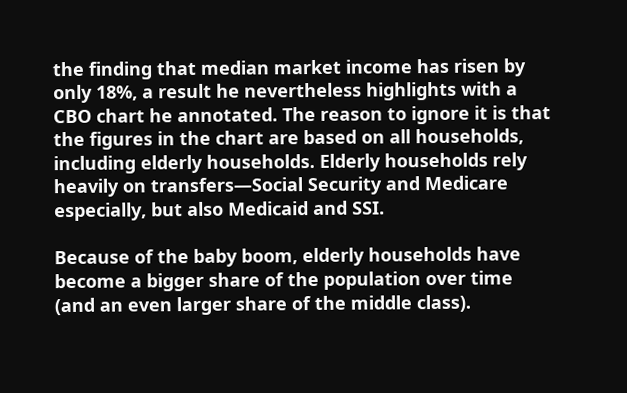the finding that median market income has risen by only 18%, a result he nevertheless highlights with a CBO chart he annotated. The reason to ignore it is that the figures in the chart are based on all households, including elderly households. Elderly households rely heavily on transfers—Social Security and Medicare especially, but also Medicaid and SSI.

Because of the baby boom, elderly households have become a bigger share of the population over time (and an even larger share of the middle class).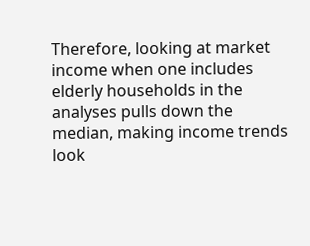Therefore, looking at market income when one includes elderly households in the analyses pulls down the median, making income trends look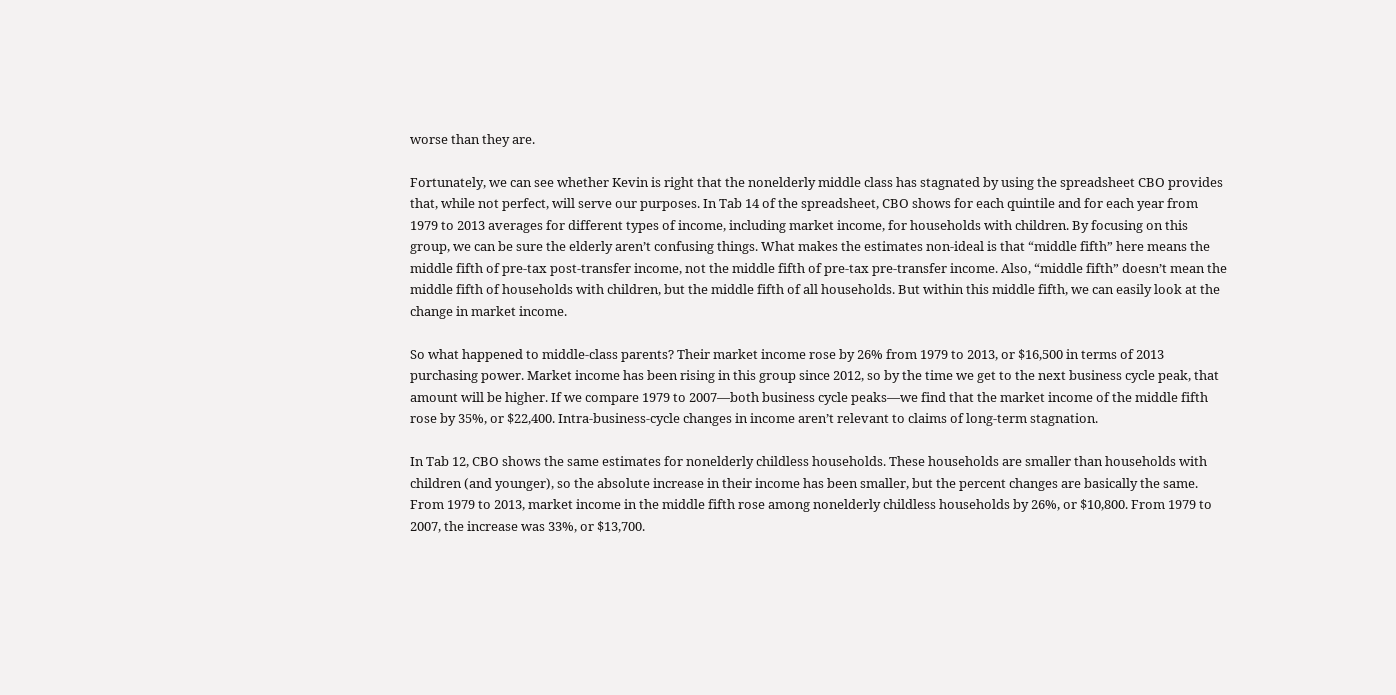worse than they are.

Fortunately, we can see whether Kevin is right that the nonelderly middle class has stagnated by using the spreadsheet CBO provides that, while not perfect, will serve our purposes. In Tab 14 of the spreadsheet, CBO shows for each quintile and for each year from 1979 to 2013 averages for different types of income, including market income, for households with children. By focusing on this group, we can be sure the elderly aren’t confusing things. What makes the estimates non-ideal is that “middle fifth” here means the middle fifth of pre-tax post-transfer income, not the middle fifth of pre-tax pre-transfer income. Also, “middle fifth” doesn’t mean the middle fifth of households with children, but the middle fifth of all households. But within this middle fifth, we can easily look at the change in market income.

So what happened to middle-class parents? Their market income rose by 26% from 1979 to 2013, or $16,500 in terms of 2013 purchasing power. Market income has been rising in this group since 2012, so by the time we get to the next business cycle peak, that amount will be higher. If we compare 1979 to 2007—both business cycle peaks—we find that the market income of the middle fifth rose by 35%, or $22,400. Intra-business-cycle changes in income aren’t relevant to claims of long-term stagnation.

In Tab 12, CBO shows the same estimates for nonelderly childless households. These households are smaller than households with children (and younger), so the absolute increase in their income has been smaller, but the percent changes are basically the same. From 1979 to 2013, market income in the middle fifth rose among nonelderly childless households by 26%, or $10,800. From 1979 to 2007, the increase was 33%, or $13,700.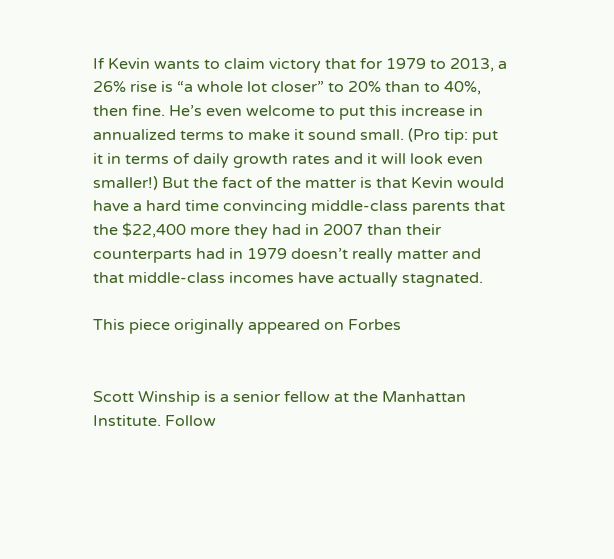If Kevin wants to claim victory that for 1979 to 2013, a 26% rise is “a whole lot closer” to 20% than to 40%, then fine. He’s even welcome to put this increase in annualized terms to make it sound small. (Pro tip: put it in terms of daily growth rates and it will look even smaller!) But the fact of the matter is that Kevin would have a hard time convincing middle-class parents that the $22,400 more they had in 2007 than their counterparts had in 1979 doesn’t really matter and that middle-class incomes have actually stagnated.

This piece originally appeared on Forbes


Scott Winship is a senior fellow at the Manhattan Institute. Follow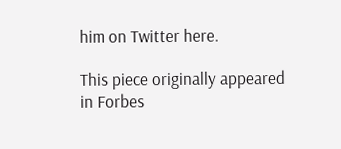him on Twitter here.

This piece originally appeared in Forbes